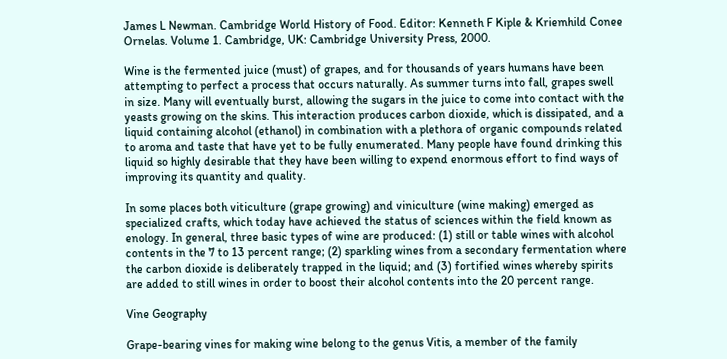James L Newman. Cambridge World History of Food. Editor: Kenneth F Kiple & Kriemhild Conee Ornelas. Volume 1. Cambridge, UK: Cambridge University Press, 2000.

Wine is the fermented juice (must) of grapes, and for thousands of years humans have been attempting to perfect a process that occurs naturally. As summer turns into fall, grapes swell in size. Many will eventually burst, allowing the sugars in the juice to come into contact with the yeasts growing on the skins. This interaction produces carbon dioxide, which is dissipated, and a liquid containing alcohol (ethanol) in combination with a plethora of organic compounds related to aroma and taste that have yet to be fully enumerated. Many people have found drinking this liquid so highly desirable that they have been willing to expend enormous effort to find ways of improving its quantity and quality.

In some places both viticulture (grape growing) and viniculture (wine making) emerged as specialized crafts, which today have achieved the status of sciences within the field known as enology. In general, three basic types of wine are produced: (1) still or table wines with alcohol contents in the 7 to 13 percent range; (2) sparkling wines from a secondary fermentation where the carbon dioxide is deliberately trapped in the liquid; and (3) fortified wines whereby spirits are added to still wines in order to boost their alcohol contents into the 20 percent range.

Vine Geography

Grape-bearing vines for making wine belong to the genus Vitis, a member of the family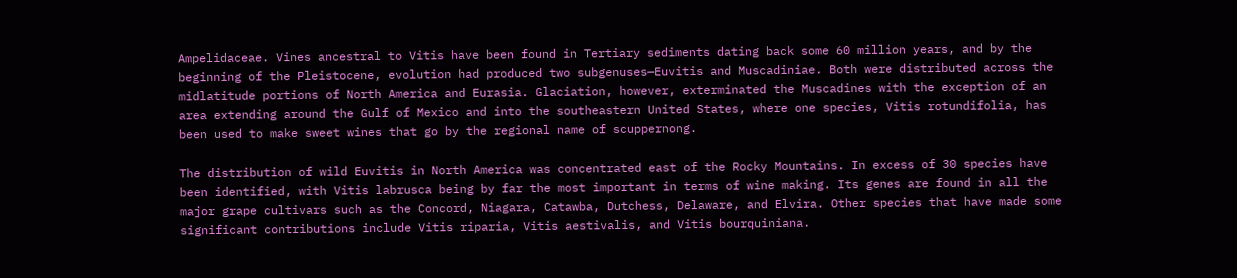Ampelidaceae. Vines ancestral to Vitis have been found in Tertiary sediments dating back some 60 million years, and by the beginning of the Pleistocene, evolution had produced two subgenuses—Euvitis and Muscadiniae. Both were distributed across the midlatitude portions of North America and Eurasia. Glaciation, however, exterminated the Muscadines with the exception of an area extending around the Gulf of Mexico and into the southeastern United States, where one species, Vitis rotundifolia, has been used to make sweet wines that go by the regional name of scuppernong.

The distribution of wild Euvitis in North America was concentrated east of the Rocky Mountains. In excess of 30 species have been identified, with Vitis labrusca being by far the most important in terms of wine making. Its genes are found in all the major grape cultivars such as the Concord, Niagara, Catawba, Dutchess, Delaware, and Elvira. Other species that have made some significant contributions include Vitis riparia, Vitis aestivalis, and Vitis bourquiniana.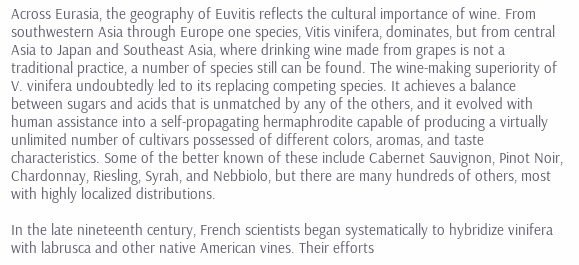Across Eurasia, the geography of Euvitis reflects the cultural importance of wine. From southwestern Asia through Europe one species, Vitis vinifera, dominates, but from central Asia to Japan and Southeast Asia, where drinking wine made from grapes is not a traditional practice, a number of species still can be found. The wine-making superiority of V. vinifera undoubtedly led to its replacing competing species. It achieves a balance between sugars and acids that is unmatched by any of the others, and it evolved with human assistance into a self-propagating hermaphrodite capable of producing a virtually unlimited number of cultivars possessed of different colors, aromas, and taste characteristics. Some of the better known of these include Cabernet Sauvignon, Pinot Noir, Chardonnay, Riesling, Syrah, and Nebbiolo, but there are many hundreds of others, most with highly localized distributions.

In the late nineteenth century, French scientists began systematically to hybridize vinifera with labrusca and other native American vines. Their efforts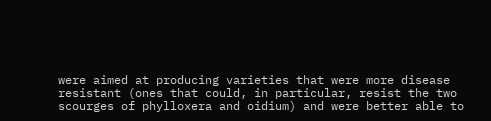were aimed at producing varieties that were more disease resistant (ones that could, in particular, resist the two scourges of phylloxera and oidium) and were better able to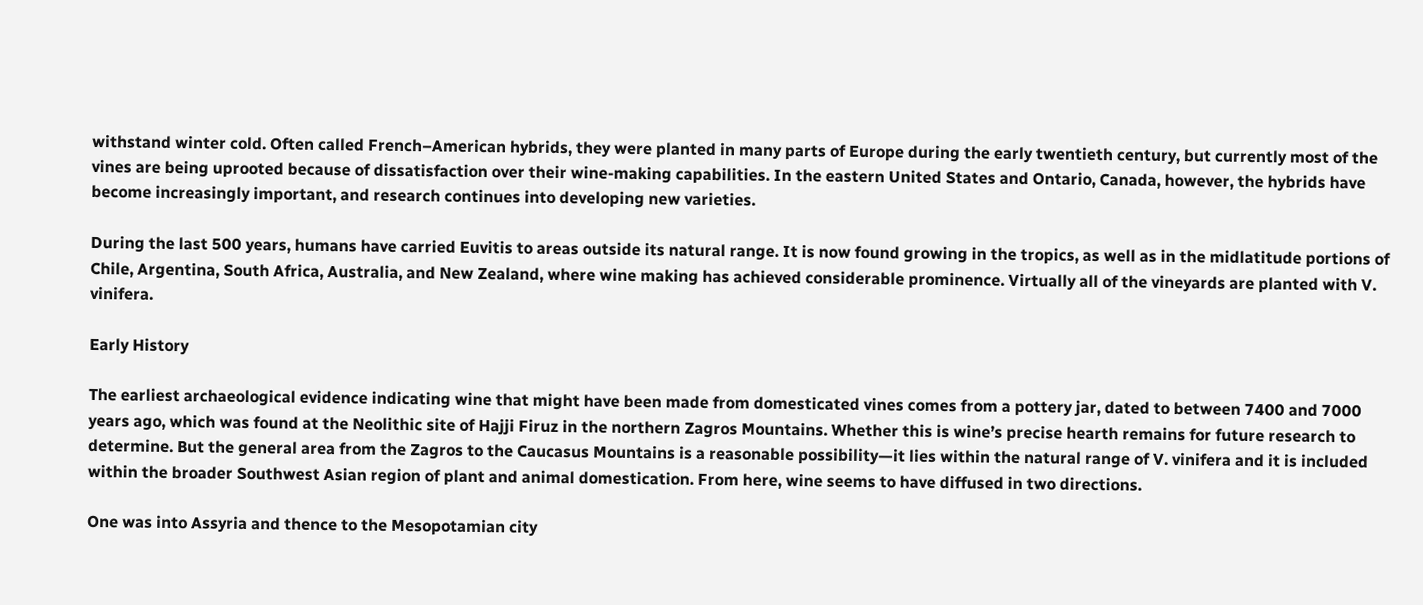withstand winter cold. Often called French–American hybrids, they were planted in many parts of Europe during the early twentieth century, but currently most of the vines are being uprooted because of dissatisfaction over their wine-making capabilities. In the eastern United States and Ontario, Canada, however, the hybrids have become increasingly important, and research continues into developing new varieties.

During the last 500 years, humans have carried Euvitis to areas outside its natural range. It is now found growing in the tropics, as well as in the midlatitude portions of Chile, Argentina, South Africa, Australia, and New Zealand, where wine making has achieved considerable prominence. Virtually all of the vineyards are planted with V. vinifera.

Early History

The earliest archaeological evidence indicating wine that might have been made from domesticated vines comes from a pottery jar, dated to between 7400 and 7000 years ago, which was found at the Neolithic site of Hajji Firuz in the northern Zagros Mountains. Whether this is wine’s precise hearth remains for future research to determine. But the general area from the Zagros to the Caucasus Mountains is a reasonable possibility—it lies within the natural range of V. vinifera and it is included within the broader Southwest Asian region of plant and animal domestication. From here, wine seems to have diffused in two directions.

One was into Assyria and thence to the Mesopotamian city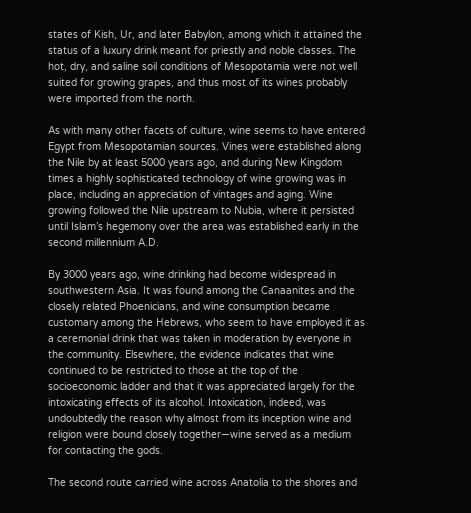states of Kish, Ur, and later Babylon, among which it attained the status of a luxury drink meant for priestly and noble classes. The hot, dry, and saline soil conditions of Mesopotamia were not well suited for growing grapes, and thus most of its wines probably were imported from the north.

As with many other facets of culture, wine seems to have entered Egypt from Mesopotamian sources. Vines were established along the Nile by at least 5000 years ago, and during New Kingdom times a highly sophisticated technology of wine growing was in place, including an appreciation of vintages and aging. Wine growing followed the Nile upstream to Nubia, where it persisted until Islam’s hegemony over the area was established early in the second millennium A.D.

By 3000 years ago, wine drinking had become widespread in southwestern Asia. It was found among the Canaanites and the closely related Phoenicians, and wine consumption became customary among the Hebrews, who seem to have employed it as a ceremonial drink that was taken in moderation by everyone in the community. Elsewhere, the evidence indicates that wine continued to be restricted to those at the top of the socioeconomic ladder and that it was appreciated largely for the intoxicating effects of its alcohol. Intoxication, indeed, was undoubtedly the reason why almost from its inception wine and religion were bound closely together—wine served as a medium for contacting the gods.

The second route carried wine across Anatolia to the shores and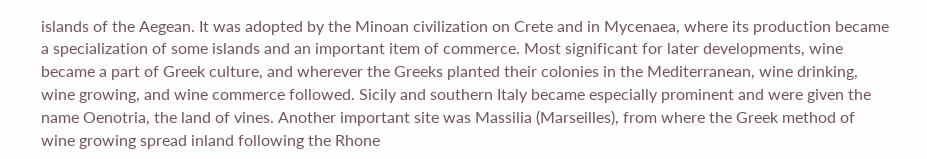islands of the Aegean. It was adopted by the Minoan civilization on Crete and in Mycenaea, where its production became a specialization of some islands and an important item of commerce. Most significant for later developments, wine became a part of Greek culture, and wherever the Greeks planted their colonies in the Mediterranean, wine drinking, wine growing, and wine commerce followed. Sicily and southern Italy became especially prominent and were given the name Oenotria, the land of vines. Another important site was Massilia (Marseilles), from where the Greek method of wine growing spread inland following the Rhone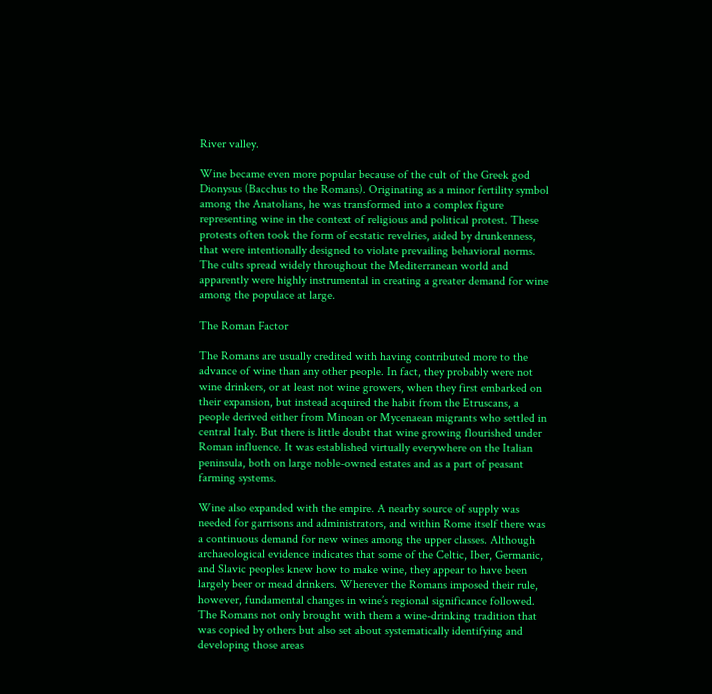River valley.

Wine became even more popular because of the cult of the Greek god Dionysus (Bacchus to the Romans). Originating as a minor fertility symbol among the Anatolians, he was transformed into a complex figure representing wine in the context of religious and political protest. These protests often took the form of ecstatic revelries, aided by drunkenness, that were intentionally designed to violate prevailing behavioral norms. The cults spread widely throughout the Mediterranean world and apparently were highly instrumental in creating a greater demand for wine among the populace at large.

The Roman Factor

The Romans are usually credited with having contributed more to the advance of wine than any other people. In fact, they probably were not wine drinkers, or at least not wine growers, when they first embarked on their expansion, but instead acquired the habit from the Etruscans, a people derived either from Minoan or Mycenaean migrants who settled in central Italy. But there is little doubt that wine growing flourished under Roman influence. It was established virtually everywhere on the Italian peninsula, both on large noble-owned estates and as a part of peasant farming systems.

Wine also expanded with the empire. A nearby source of supply was needed for garrisons and administrators, and within Rome itself there was a continuous demand for new wines among the upper classes. Although archaeological evidence indicates that some of the Celtic, Iber, Germanic, and Slavic peoples knew how to make wine, they appear to have been largely beer or mead drinkers. Wherever the Romans imposed their rule, however, fundamental changes in wine’s regional significance followed. The Romans not only brought with them a wine-drinking tradition that was copied by others but also set about systematically identifying and developing those areas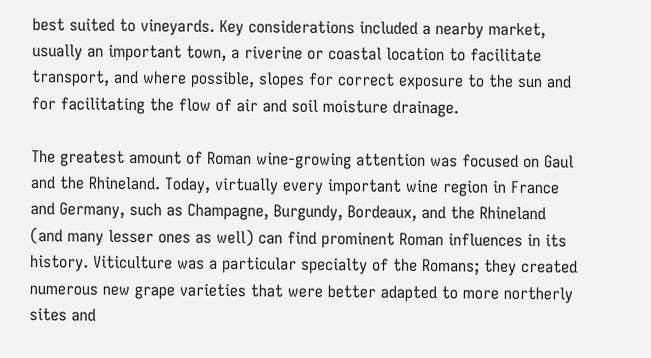best suited to vineyards. Key considerations included a nearby market, usually an important town, a riverine or coastal location to facilitate transport, and where possible, slopes for correct exposure to the sun and for facilitating the flow of air and soil moisture drainage.

The greatest amount of Roman wine-growing attention was focused on Gaul and the Rhineland. Today, virtually every important wine region in France and Germany, such as Champagne, Burgundy, Bordeaux, and the Rhineland (and many lesser ones as well) can find prominent Roman influences in its history. Viticulture was a particular specialty of the Romans; they created numerous new grape varieties that were better adapted to more northerly sites and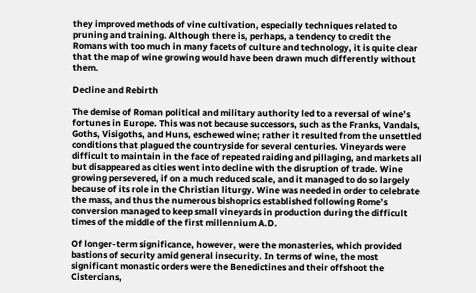they improved methods of vine cultivation, especially techniques related to pruning and training. Although there is, perhaps, a tendency to credit the Romans with too much in many facets of culture and technology, it is quite clear that the map of wine growing would have been drawn much differently without them.

Decline and Rebirth

The demise of Roman political and military authority led to a reversal of wine’s fortunes in Europe. This was not because successors, such as the Franks, Vandals, Goths, Visigoths, and Huns, eschewed wine; rather it resulted from the unsettled conditions that plagued the countryside for several centuries. Vineyards were difficult to maintain in the face of repeated raiding and pillaging, and markets all but disappeared as cities went into decline with the disruption of trade. Wine growing persevered, if on a much reduced scale, and it managed to do so largely because of its role in the Christian liturgy. Wine was needed in order to celebrate the mass, and thus the numerous bishoprics established following Rome’s conversion managed to keep small vineyards in production during the difficult times of the middle of the first millennium A.D.

Of longer-term significance, however, were the monasteries, which provided bastions of security amid general insecurity. In terms of wine, the most significant monastic orders were the Benedictines and their offshoot the Cistercians,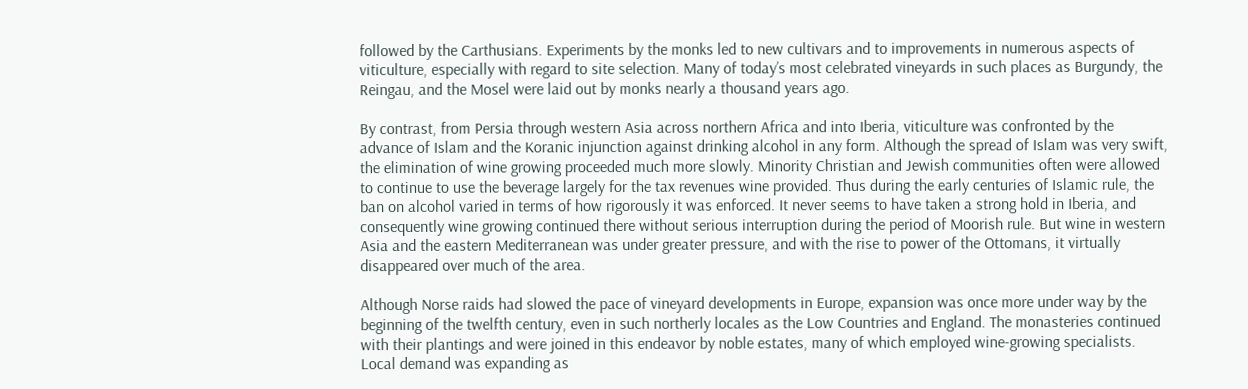followed by the Carthusians. Experiments by the monks led to new cultivars and to improvements in numerous aspects of viticulture, especially with regard to site selection. Many of today’s most celebrated vineyards in such places as Burgundy, the Reingau, and the Mosel were laid out by monks nearly a thousand years ago.

By contrast, from Persia through western Asia across northern Africa and into Iberia, viticulture was confronted by the advance of Islam and the Koranic injunction against drinking alcohol in any form. Although the spread of Islam was very swift, the elimination of wine growing proceeded much more slowly. Minority Christian and Jewish communities often were allowed to continue to use the beverage largely for the tax revenues wine provided. Thus during the early centuries of Islamic rule, the ban on alcohol varied in terms of how rigorously it was enforced. It never seems to have taken a strong hold in Iberia, and consequently wine growing continued there without serious interruption during the period of Moorish rule. But wine in western Asia and the eastern Mediterranean was under greater pressure, and with the rise to power of the Ottomans, it virtually disappeared over much of the area.

Although Norse raids had slowed the pace of vineyard developments in Europe, expansion was once more under way by the beginning of the twelfth century, even in such northerly locales as the Low Countries and England. The monasteries continued with their plantings and were joined in this endeavor by noble estates, many of which employed wine-growing specialists. Local demand was expanding as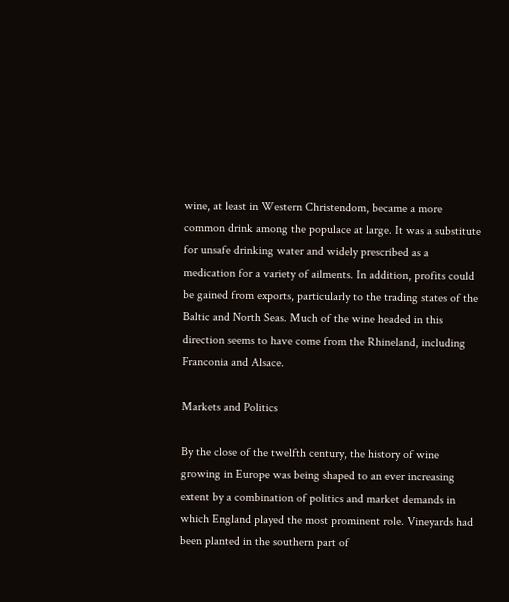wine, at least in Western Christendom, became a more common drink among the populace at large. It was a substitute for unsafe drinking water and widely prescribed as a medication for a variety of ailments. In addition, profits could be gained from exports, particularly to the trading states of the Baltic and North Seas. Much of the wine headed in this direction seems to have come from the Rhineland, including Franconia and Alsace.

Markets and Politics

By the close of the twelfth century, the history of wine growing in Europe was being shaped to an ever increasing extent by a combination of politics and market demands in which England played the most prominent role. Vineyards had been planted in the southern part of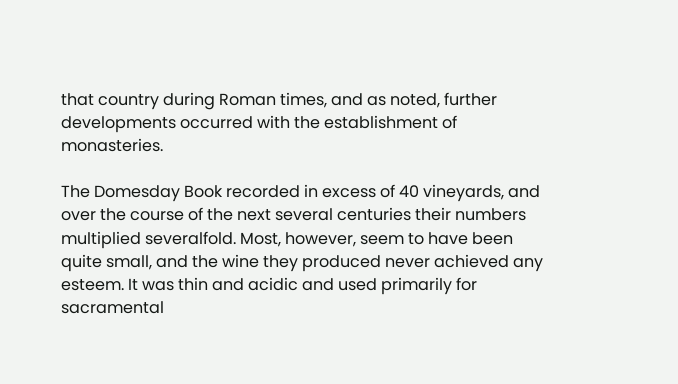that country during Roman times, and as noted, further developments occurred with the establishment of monasteries.

The Domesday Book recorded in excess of 40 vineyards, and over the course of the next several centuries their numbers multiplied severalfold. Most, however, seem to have been quite small, and the wine they produced never achieved any esteem. It was thin and acidic and used primarily for sacramental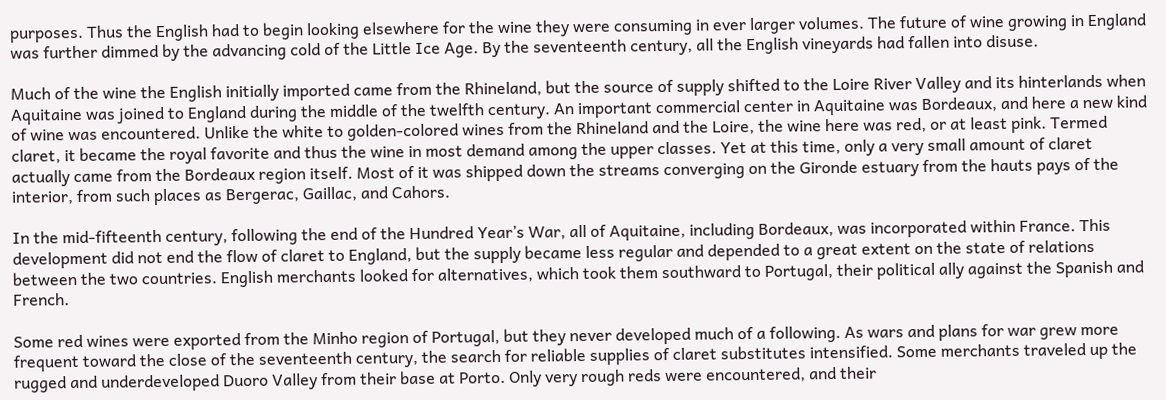purposes. Thus the English had to begin looking elsewhere for the wine they were consuming in ever larger volumes. The future of wine growing in England was further dimmed by the advancing cold of the Little Ice Age. By the seventeenth century, all the English vineyards had fallen into disuse.

Much of the wine the English initially imported came from the Rhineland, but the source of supply shifted to the Loire River Valley and its hinterlands when Aquitaine was joined to England during the middle of the twelfth century. An important commercial center in Aquitaine was Bordeaux, and here a new kind of wine was encountered. Unlike the white to golden-colored wines from the Rhineland and the Loire, the wine here was red, or at least pink. Termed claret, it became the royal favorite and thus the wine in most demand among the upper classes. Yet at this time, only a very small amount of claret actually came from the Bordeaux region itself. Most of it was shipped down the streams converging on the Gironde estuary from the hauts pays of the interior, from such places as Bergerac, Gaillac, and Cahors.

In the mid-fifteenth century, following the end of the Hundred Year’s War, all of Aquitaine, including Bordeaux, was incorporated within France. This development did not end the flow of claret to England, but the supply became less regular and depended to a great extent on the state of relations between the two countries. English merchants looked for alternatives, which took them southward to Portugal, their political ally against the Spanish and French.

Some red wines were exported from the Minho region of Portugal, but they never developed much of a following. As wars and plans for war grew more frequent toward the close of the seventeenth century, the search for reliable supplies of claret substitutes intensified. Some merchants traveled up the rugged and underdeveloped Duoro Valley from their base at Porto. Only very rough reds were encountered, and their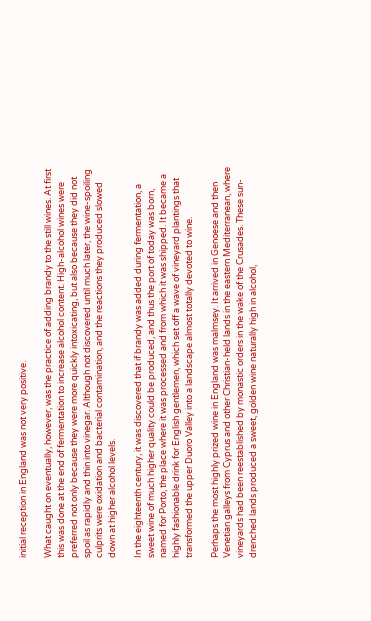initial reception in England was not very positive.

What caught on eventually, however, was the practice of adding brandy to the still wines. At first this was done at the end of fermentation to increase alcohol content. High-alcohol wines were preferred not only because they were more quickly intoxicating, but also because they did not spoil as rapidly and thin into vinegar. Although not discovered until much later, the wine-spoiling culprits were oxidation and bacterial contamination, and the reactions they produced slowed down at higher alcohol levels.

In the eighteenth century, it was discovered that if brandy was added during fermentation, a sweet wine of much higher quality could be produced, and thus the port of today was born, named for Porto, the place where it was processed and from which it was shipped. It became a highly fashionable drink for English gentlemen, which set off a wave of vineyard plantings that transformed the upper Duoro Valley into a landscape almost totally devoted to wine.

Perhaps the most highly prized wine in England was malmsey. It arrived in Genoese and then Venetian galleys from Cyprus and other Christian-held lands in the eastern Mediterranean, where vineyards had been reestablished by monastic orders in the wake of the Crusades. These sun-drenched lands produced a sweet, golden wine naturally high in alcohol,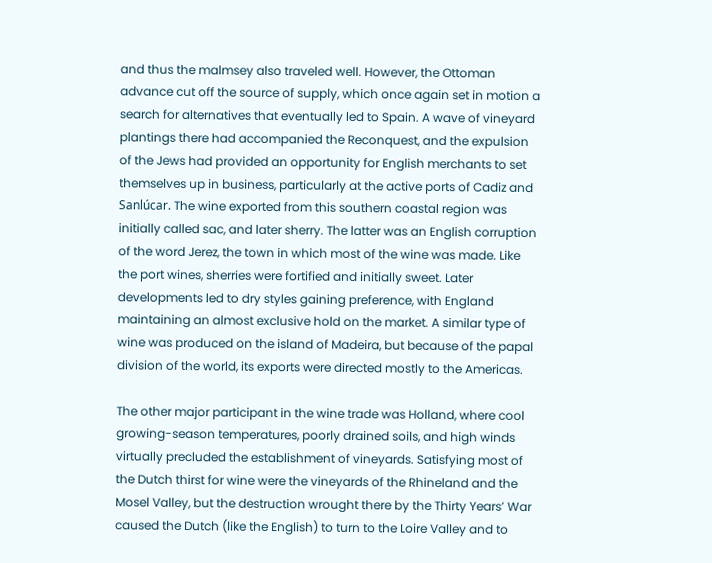and thus the malmsey also traveled well. However, the Ottoman advance cut off the source of supply, which once again set in motion a search for alternatives that eventually led to Spain. A wave of vineyard plantings there had accompanied the Reconquest, and the expulsion of the Jews had provided an opportunity for English merchants to set themselves up in business, particularly at the active ports of Cadiz and Sanlúcar. The wine exported from this southern coastal region was initially called sac, and later sherry. The latter was an English corruption of the word Jerez, the town in which most of the wine was made. Like the port wines, sherries were fortified and initially sweet. Later developments led to dry styles gaining preference, with England maintaining an almost exclusive hold on the market. A similar type of wine was produced on the island of Madeira, but because of the papal division of the world, its exports were directed mostly to the Americas.

The other major participant in the wine trade was Holland, where cool growing-season temperatures, poorly drained soils, and high winds virtually precluded the establishment of vineyards. Satisfying most of the Dutch thirst for wine were the vineyards of the Rhineland and the Mosel Valley, but the destruction wrought there by the Thirty Years’ War caused the Dutch (like the English) to turn to the Loire Valley and to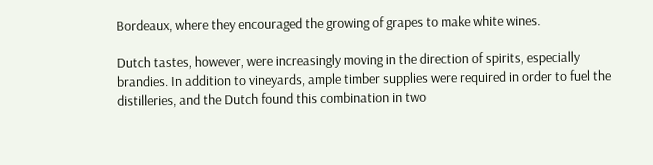Bordeaux, where they encouraged the growing of grapes to make white wines.

Dutch tastes, however, were increasingly moving in the direction of spirits, especially brandies. In addition to vineyards, ample timber supplies were required in order to fuel the distilleries, and the Dutch found this combination in two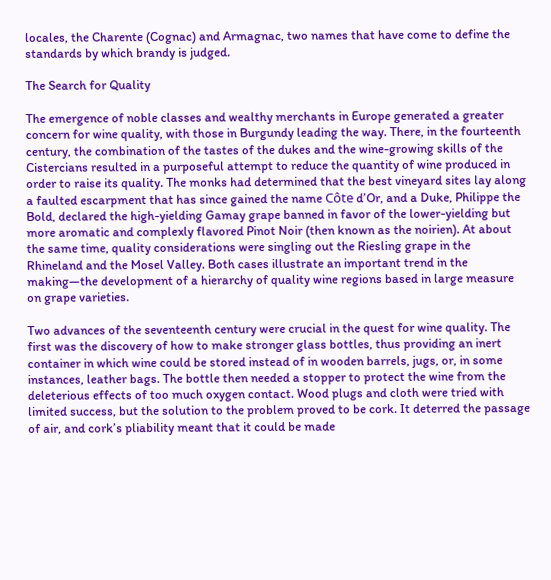locales, the Charente (Cognac) and Armagnac, two names that have come to define the standards by which brandy is judged.

The Search for Quality

The emergence of noble classes and wealthy merchants in Europe generated a greater concern for wine quality, with those in Burgundy leading the way. There, in the fourteenth century, the combination of the tastes of the dukes and the wine-growing skills of the Cistercians resulted in a purposeful attempt to reduce the quantity of wine produced in order to raise its quality. The monks had determined that the best vineyard sites lay along a faulted escarpment that has since gained the name Côte d’Or, and a Duke, Philippe the Bold, declared the high-yielding Gamay grape banned in favor of the lower-yielding but more aromatic and complexly flavored Pinot Noir (then known as the noirien). At about the same time, quality considerations were singling out the Riesling grape in the Rhineland and the Mosel Valley. Both cases illustrate an important trend in the making—the development of a hierarchy of quality wine regions based in large measure on grape varieties.

Two advances of the seventeenth century were crucial in the quest for wine quality. The first was the discovery of how to make stronger glass bottles, thus providing an inert container in which wine could be stored instead of in wooden barrels, jugs, or, in some instances, leather bags. The bottle then needed a stopper to protect the wine from the deleterious effects of too much oxygen contact. Wood plugs and cloth were tried with limited success, but the solution to the problem proved to be cork. It deterred the passage of air, and cork’s pliability meant that it could be made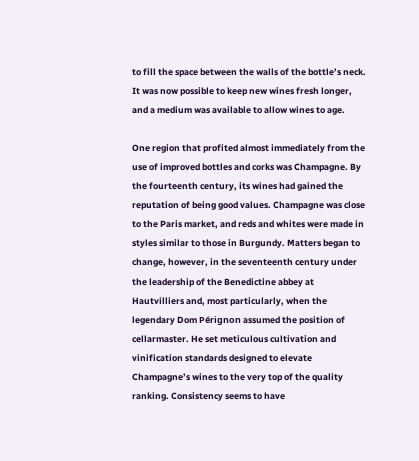to fill the space between the walls of the bottle’s neck. It was now possible to keep new wines fresh longer, and a medium was available to allow wines to age.

One region that profited almost immediately from the use of improved bottles and corks was Champagne. By the fourteenth century, its wines had gained the reputation of being good values. Champagne was close to the Paris market, and reds and whites were made in styles similar to those in Burgundy. Matters began to change, however, in the seventeenth century under the leadership of the Benedictine abbey at Hautvilliers and, most particularly, when the legendary Dom Pérignon assumed the position of cellarmaster. He set meticulous cultivation and vinification standards designed to elevate Champagne’s wines to the very top of the quality ranking. Consistency seems to have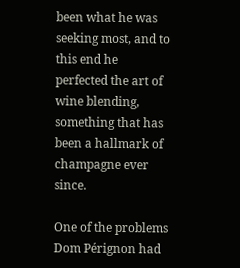been what he was seeking most, and to this end he perfected the art of wine blending, something that has been a hallmark of champagne ever since.

One of the problems Dom Pérignon had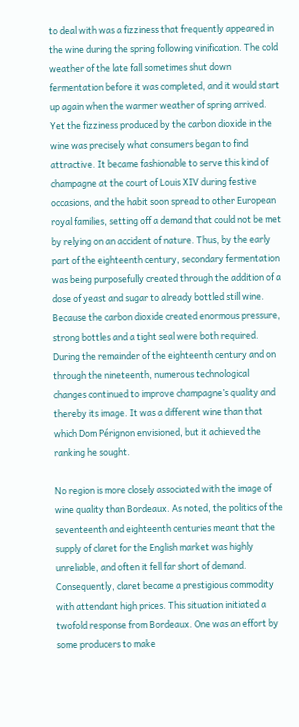to deal with was a fizziness that frequently appeared in the wine during the spring following vinification. The cold weather of the late fall sometimes shut down fermentation before it was completed, and it would start up again when the warmer weather of spring arrived. Yet the fizziness produced by the carbon dioxide in the wine was precisely what consumers began to find attractive. It became fashionable to serve this kind of champagne at the court of Louis XIV during festive occasions, and the habit soon spread to other European royal families, setting off a demand that could not be met by relying on an accident of nature. Thus, by the early part of the eighteenth century, secondary fermentation was being purposefully created through the addition of a dose of yeast and sugar to already bottled still wine. Because the carbon dioxide created enormous pressure, strong bottles and a tight seal were both required. During the remainder of the eighteenth century and on through the nineteenth, numerous technological changes continued to improve champagne’s quality and thereby its image. It was a different wine than that which Dom Pérignon envisioned, but it achieved the ranking he sought.

No region is more closely associated with the image of wine quality than Bordeaux. As noted, the politics of the seventeenth and eighteenth centuries meant that the supply of claret for the English market was highly unreliable, and often it fell far short of demand. Consequently, claret became a prestigious commodity with attendant high prices. This situation initiated a twofold response from Bordeaux. One was an effort by some producers to make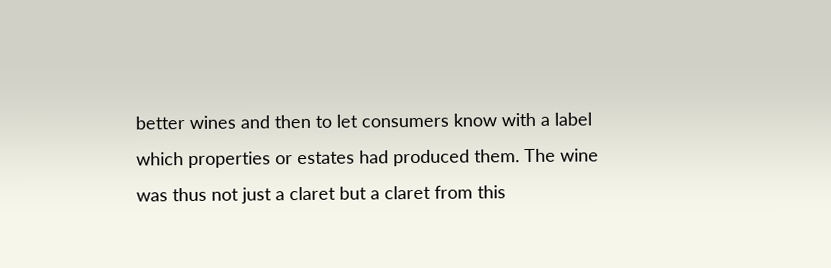better wines and then to let consumers know with a label which properties or estates had produced them. The wine was thus not just a claret but a claret from this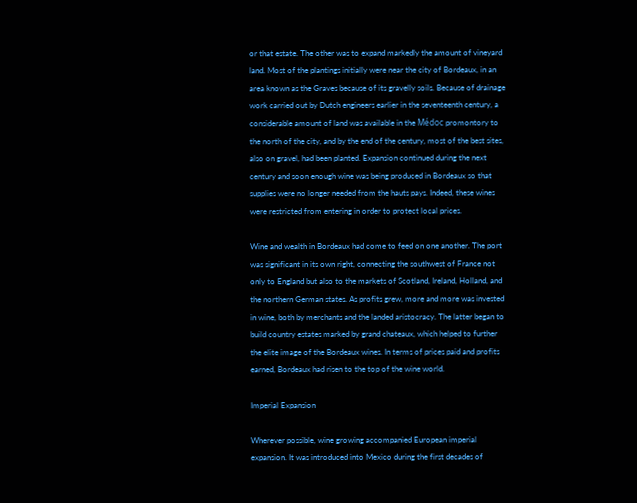or that estate. The other was to expand markedly the amount of vineyard land. Most of the plantings initially were near the city of Bordeaux, in an area known as the Graves because of its gravelly soils. Because of drainage work carried out by Dutch engineers earlier in the seventeenth century, a considerable amount of land was available in the Médoc promontory to the north of the city, and by the end of the century, most of the best sites, also on gravel, had been planted. Expansion continued during the next century and soon enough wine was being produced in Bordeaux so that supplies were no longer needed from the hauts pays. Indeed, these wines were restricted from entering in order to protect local prices.

Wine and wealth in Bordeaux had come to feed on one another. The port was significant in its own right, connecting the southwest of France not only to England but also to the markets of Scotland, Ireland, Holland, and the northern German states. As profits grew, more and more was invested in wine, both by merchants and the landed aristocracy. The latter began to build country estates marked by grand chateaux, which helped to further the elite image of the Bordeaux wines. In terms of prices paid and profits earned, Bordeaux had risen to the top of the wine world.

Imperial Expansion

Wherever possible, wine growing accompanied European imperial expansion. It was introduced into Mexico during the first decades of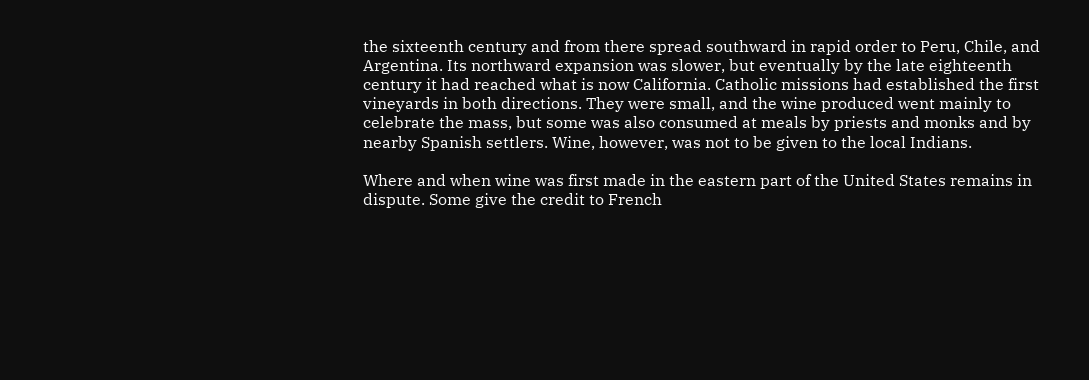the sixteenth century and from there spread southward in rapid order to Peru, Chile, and Argentina. Its northward expansion was slower, but eventually by the late eighteenth century it had reached what is now California. Catholic missions had established the first vineyards in both directions. They were small, and the wine produced went mainly to celebrate the mass, but some was also consumed at meals by priests and monks and by nearby Spanish settlers. Wine, however, was not to be given to the local Indians.

Where and when wine was first made in the eastern part of the United States remains in dispute. Some give the credit to French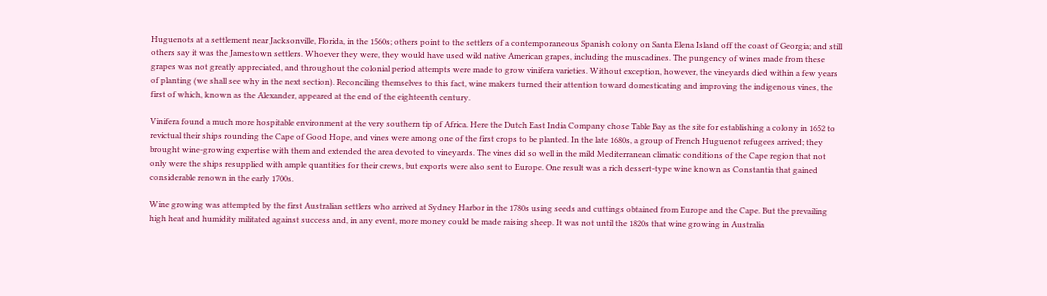Huguenots at a settlement near Jacksonville, Florida, in the 1560s; others point to the settlers of a contemporaneous Spanish colony on Santa Elena Island off the coast of Georgia; and still others say it was the Jamestown settlers. Whoever they were, they would have used wild native American grapes, including the muscadines. The pungency of wines made from these grapes was not greatly appreciated, and throughout the colonial period attempts were made to grow vinifera varieties. Without exception, however, the vineyards died within a few years of planting (we shall see why in the next section). Reconciling themselves to this fact, wine makers turned their attention toward domesticating and improving the indigenous vines, the first of which, known as the Alexander, appeared at the end of the eighteenth century.

Vinifera found a much more hospitable environment at the very southern tip of Africa. Here the Dutch East India Company chose Table Bay as the site for establishing a colony in 1652 to revictual their ships rounding the Cape of Good Hope, and vines were among one of the first crops to be planted. In the late 1680s, a group of French Huguenot refugees arrived; they brought wine-growing expertise with them and extended the area devoted to vineyards. The vines did so well in the mild Mediterranean climatic conditions of the Cape region that not only were the ships resupplied with ample quantities for their crews, but exports were also sent to Europe. One result was a rich dessert-type wine known as Constantia that gained considerable renown in the early 1700s.

Wine growing was attempted by the first Australian settlers who arrived at Sydney Harbor in the 1780s using seeds and cuttings obtained from Europe and the Cape. But the prevailing high heat and humidity militated against success and, in any event, more money could be made raising sheep. It was not until the 1820s that wine growing in Australia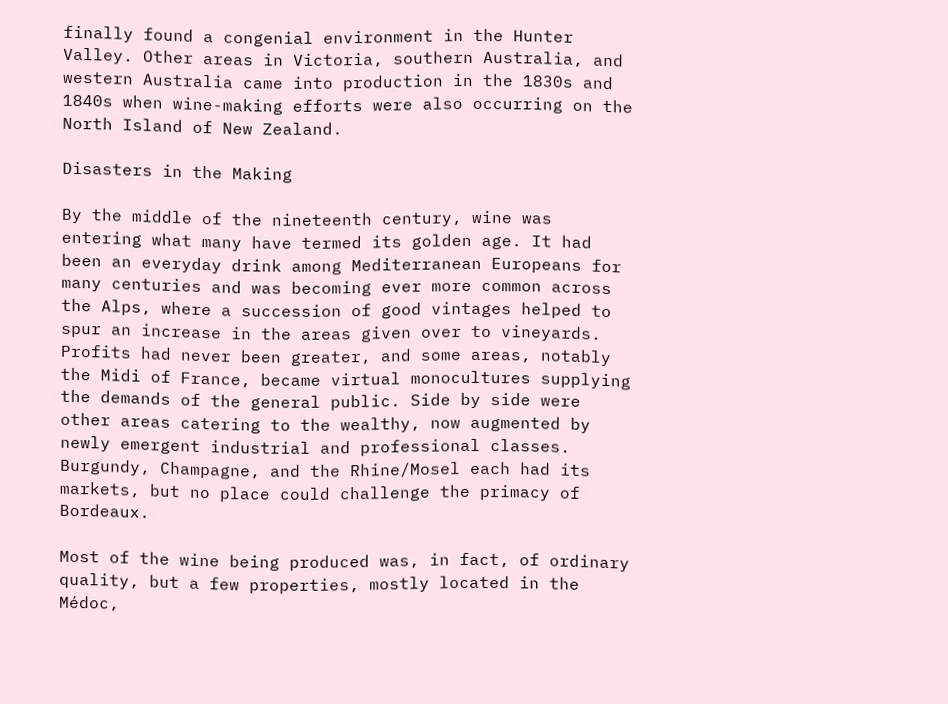finally found a congenial environment in the Hunter Valley. Other areas in Victoria, southern Australia, and western Australia came into production in the 1830s and 1840s when wine-making efforts were also occurring on the North Island of New Zealand.

Disasters in the Making

By the middle of the nineteenth century, wine was entering what many have termed its golden age. It had been an everyday drink among Mediterranean Europeans for many centuries and was becoming ever more common across the Alps, where a succession of good vintages helped to spur an increase in the areas given over to vineyards. Profits had never been greater, and some areas, notably the Midi of France, became virtual monocultures supplying the demands of the general public. Side by side were other areas catering to the wealthy, now augmented by newly emergent industrial and professional classes. Burgundy, Champagne, and the Rhine/Mosel each had its markets, but no place could challenge the primacy of Bordeaux.

Most of the wine being produced was, in fact, of ordinary quality, but a few properties, mostly located in the Médoc,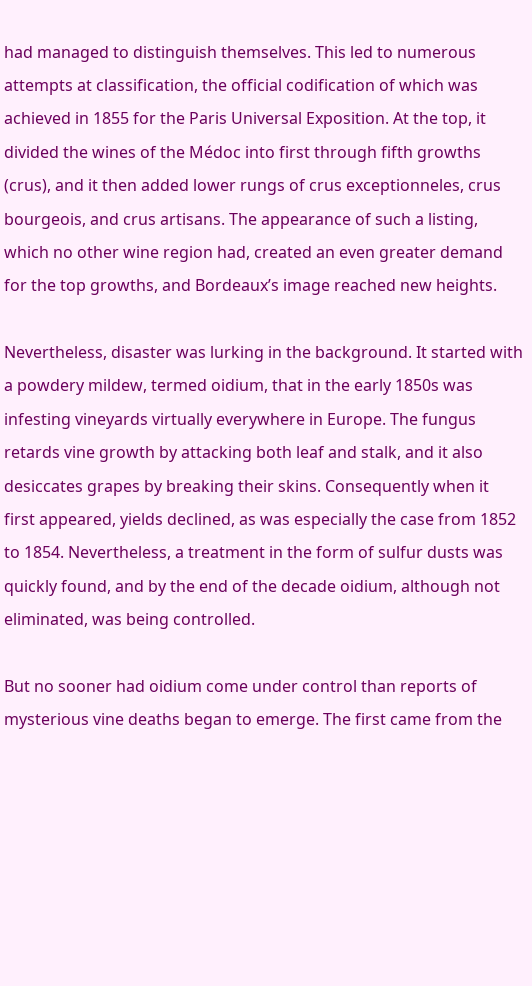had managed to distinguish themselves. This led to numerous attempts at classification, the official codification of which was achieved in 1855 for the Paris Universal Exposition. At the top, it divided the wines of the Médoc into first through fifth growths (crus), and it then added lower rungs of crus exceptionneles, crus bourgeois, and crus artisans. The appearance of such a listing, which no other wine region had, created an even greater demand for the top growths, and Bordeaux’s image reached new heights.

Nevertheless, disaster was lurking in the background. It started with a powdery mildew, termed oidium, that in the early 1850s was infesting vineyards virtually everywhere in Europe. The fungus retards vine growth by attacking both leaf and stalk, and it also desiccates grapes by breaking their skins. Consequently when it first appeared, yields declined, as was especially the case from 1852 to 1854. Nevertheless, a treatment in the form of sulfur dusts was quickly found, and by the end of the decade oidium, although not eliminated, was being controlled.

But no sooner had oidium come under control than reports of mysterious vine deaths began to emerge. The first came from the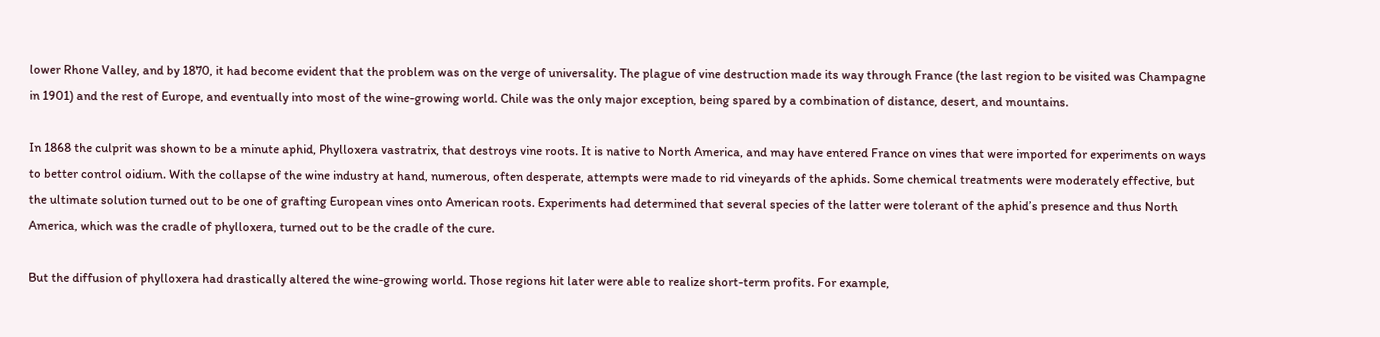lower Rhone Valley, and by 1870, it had become evident that the problem was on the verge of universality. The plague of vine destruction made its way through France (the last region to be visited was Champagne in 1901) and the rest of Europe, and eventually into most of the wine-growing world. Chile was the only major exception, being spared by a combination of distance, desert, and mountains.

In 1868 the culprit was shown to be a minute aphid, Phylloxera vastratrix, that destroys vine roots. It is native to North America, and may have entered France on vines that were imported for experiments on ways to better control oidium. With the collapse of the wine industry at hand, numerous, often desperate, attempts were made to rid vineyards of the aphids. Some chemical treatments were moderately effective, but the ultimate solution turned out to be one of grafting European vines onto American roots. Experiments had determined that several species of the latter were tolerant of the aphid’s presence and thus North America, which was the cradle of phylloxera, turned out to be the cradle of the cure.

But the diffusion of phylloxera had drastically altered the wine-growing world. Those regions hit later were able to realize short-term profits. For example,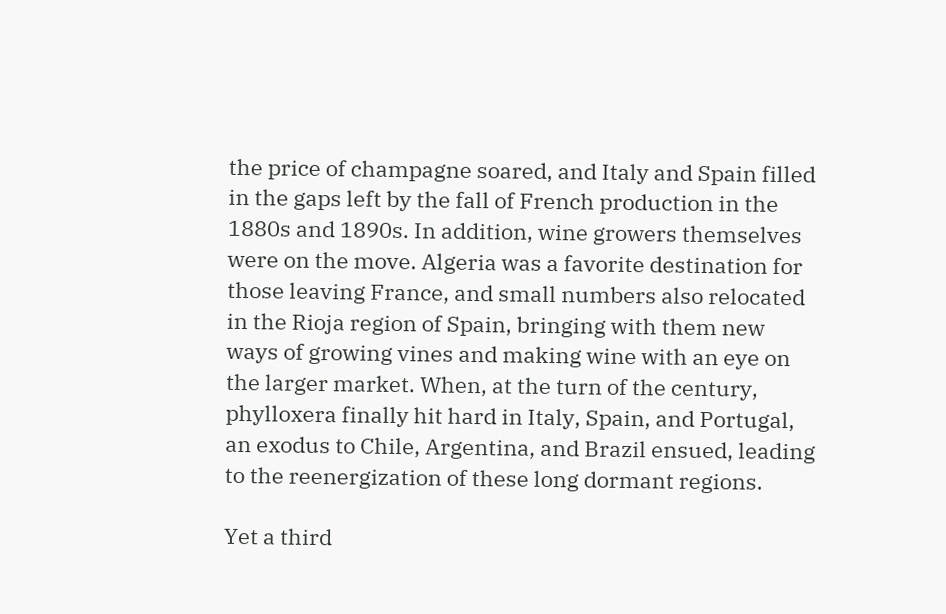the price of champagne soared, and Italy and Spain filled in the gaps left by the fall of French production in the 1880s and 1890s. In addition, wine growers themselves were on the move. Algeria was a favorite destination for those leaving France, and small numbers also relocated in the Rioja region of Spain, bringing with them new ways of growing vines and making wine with an eye on the larger market. When, at the turn of the century, phylloxera finally hit hard in Italy, Spain, and Portugal, an exodus to Chile, Argentina, and Brazil ensued, leading to the reenergization of these long dormant regions.

Yet a third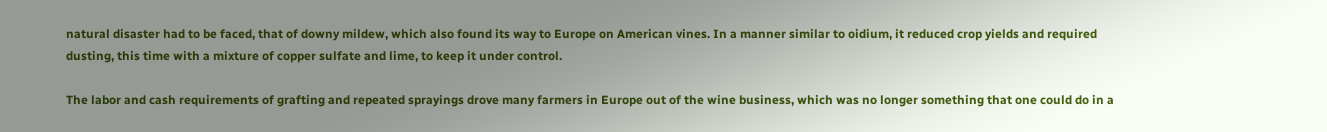natural disaster had to be faced, that of downy mildew, which also found its way to Europe on American vines. In a manner similar to oidium, it reduced crop yields and required dusting, this time with a mixture of copper sulfate and lime, to keep it under control.

The labor and cash requirements of grafting and repeated sprayings drove many farmers in Europe out of the wine business, which was no longer something that one could do in a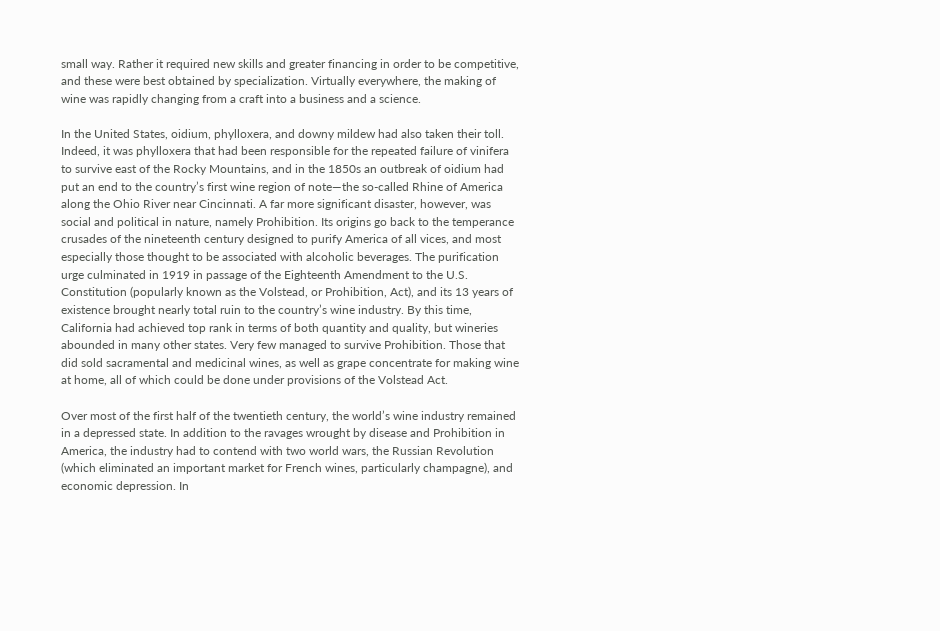small way. Rather it required new skills and greater financing in order to be competitive, and these were best obtained by specialization. Virtually everywhere, the making of wine was rapidly changing from a craft into a business and a science.

In the United States, oidium, phylloxera, and downy mildew had also taken their toll. Indeed, it was phylloxera that had been responsible for the repeated failure of vinifera to survive east of the Rocky Mountains, and in the 1850s an outbreak of oidium had put an end to the country’s first wine region of note—the so-called Rhine of America along the Ohio River near Cincinnati. A far more significant disaster, however, was social and political in nature, namely Prohibition. Its origins go back to the temperance crusades of the nineteenth century designed to purify America of all vices, and most especially those thought to be associated with alcoholic beverages. The purification urge culminated in 1919 in passage of the Eighteenth Amendment to the U.S. Constitution (popularly known as the Volstead, or Prohibition, Act), and its 13 years of existence brought nearly total ruin to the country’s wine industry. By this time, California had achieved top rank in terms of both quantity and quality, but wineries abounded in many other states. Very few managed to survive Prohibition. Those that did sold sacramental and medicinal wines, as well as grape concentrate for making wine at home, all of which could be done under provisions of the Volstead Act.

Over most of the first half of the twentieth century, the world’s wine industry remained in a depressed state. In addition to the ravages wrought by disease and Prohibition in America, the industry had to contend with two world wars, the Russian Revolution (which eliminated an important market for French wines, particularly champagne), and economic depression. In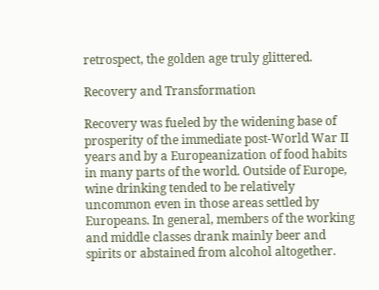retrospect, the golden age truly glittered.

Recovery and Transformation

Recovery was fueled by the widening base of prosperity of the immediate post-World War II years and by a Europeanization of food habits in many parts of the world. Outside of Europe, wine drinking tended to be relatively uncommon even in those areas settled by Europeans. In general, members of the working and middle classes drank mainly beer and spirits or abstained from alcohol altogether.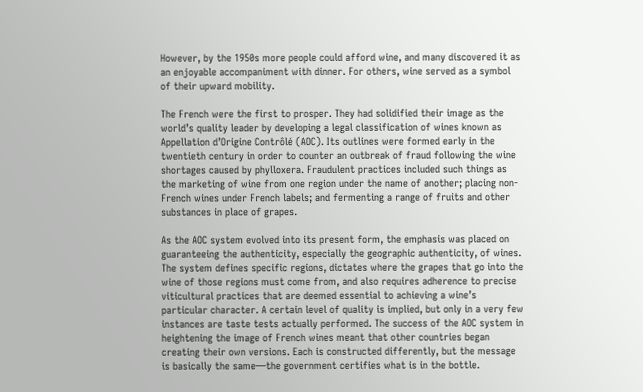However, by the 1950s more people could afford wine, and many discovered it as an enjoyable accompaniment with dinner. For others, wine served as a symbol of their upward mobility.

The French were the first to prosper. They had solidified their image as the world’s quality leader by developing a legal classification of wines known as Appellation d’Origine Contrôlé (AOC). Its outlines were formed early in the twentieth century in order to counter an outbreak of fraud following the wine shortages caused by phylloxera. Fraudulent practices included such things as the marketing of wine from one region under the name of another; placing non-French wines under French labels; and fermenting a range of fruits and other substances in place of grapes.

As the AOC system evolved into its present form, the emphasis was placed on guaranteeing the authenticity, especially the geographic authenticity, of wines. The system defines specific regions, dictates where the grapes that go into the wine of those regions must come from, and also requires adherence to precise viticultural practices that are deemed essential to achieving a wine’s particular character. A certain level of quality is implied, but only in a very few instances are taste tests actually performed. The success of the AOC system in heightening the image of French wines meant that other countries began creating their own versions. Each is constructed differently, but the message is basically the same—the government certifies what is in the bottle.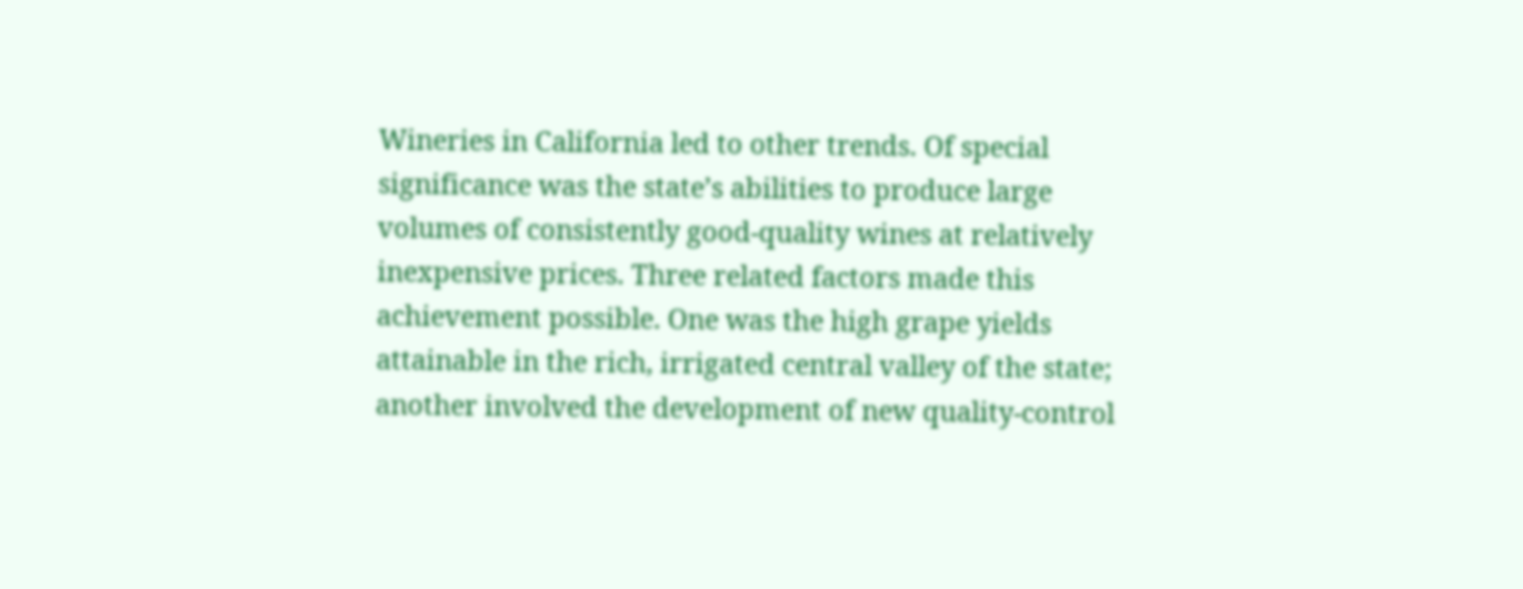Wineries in California led to other trends. Of special significance was the state’s abilities to produce large volumes of consistently good-quality wines at relatively inexpensive prices. Three related factors made this achievement possible. One was the high grape yields attainable in the rich, irrigated central valley of the state; another involved the development of new quality-control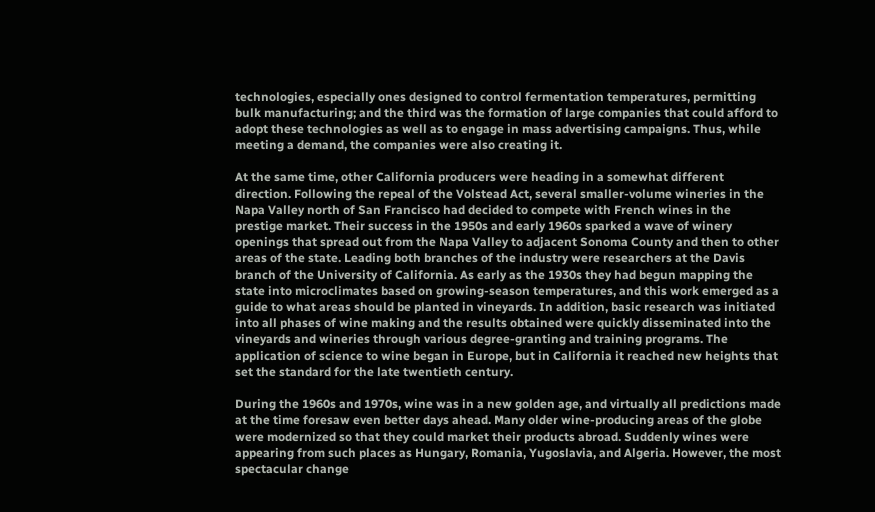technologies, especially ones designed to control fermentation temperatures, permitting bulk manufacturing; and the third was the formation of large companies that could afford to adopt these technologies as well as to engage in mass advertising campaigns. Thus, while meeting a demand, the companies were also creating it.

At the same time, other California producers were heading in a somewhat different direction. Following the repeal of the Volstead Act, several smaller-volume wineries in the Napa Valley north of San Francisco had decided to compete with French wines in the prestige market. Their success in the 1950s and early 1960s sparked a wave of winery openings that spread out from the Napa Valley to adjacent Sonoma County and then to other areas of the state. Leading both branches of the industry were researchers at the Davis branch of the University of California. As early as the 1930s they had begun mapping the state into microclimates based on growing-season temperatures, and this work emerged as a guide to what areas should be planted in vineyards. In addition, basic research was initiated into all phases of wine making and the results obtained were quickly disseminated into the vineyards and wineries through various degree-granting and training programs. The application of science to wine began in Europe, but in California it reached new heights that set the standard for the late twentieth century.

During the 1960s and 1970s, wine was in a new golden age, and virtually all predictions made at the time foresaw even better days ahead. Many older wine-producing areas of the globe were modernized so that they could market their products abroad. Suddenly wines were appearing from such places as Hungary, Romania, Yugoslavia, and Algeria. However, the most spectacular change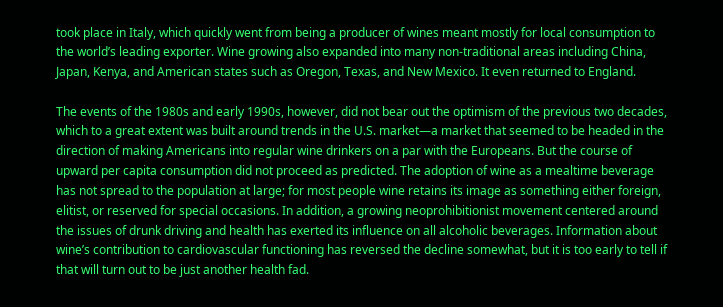took place in Italy, which quickly went from being a producer of wines meant mostly for local consumption to the world’s leading exporter. Wine growing also expanded into many non-traditional areas including China, Japan, Kenya, and American states such as Oregon, Texas, and New Mexico. It even returned to England.

The events of the 1980s and early 1990s, however, did not bear out the optimism of the previous two decades, which to a great extent was built around trends in the U.S. market—a market that seemed to be headed in the direction of making Americans into regular wine drinkers on a par with the Europeans. But the course of upward per capita consumption did not proceed as predicted. The adoption of wine as a mealtime beverage has not spread to the population at large; for most people wine retains its image as something either foreign, elitist, or reserved for special occasions. In addition, a growing neoprohibitionist movement centered around the issues of drunk driving and health has exerted its influence on all alcoholic beverages. Information about wine’s contribution to cardiovascular functioning has reversed the decline somewhat, but it is too early to tell if that will turn out to be just another health fad.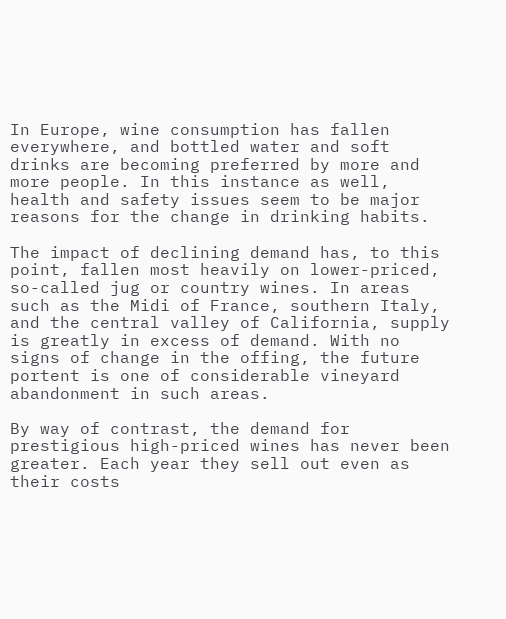In Europe, wine consumption has fallen everywhere, and bottled water and soft drinks are becoming preferred by more and more people. In this instance as well, health and safety issues seem to be major reasons for the change in drinking habits.

The impact of declining demand has, to this point, fallen most heavily on lower-priced, so-called jug or country wines. In areas such as the Midi of France, southern Italy, and the central valley of California, supply is greatly in excess of demand. With no signs of change in the offing, the future portent is one of considerable vineyard abandonment in such areas.

By way of contrast, the demand for prestigious high-priced wines has never been greater. Each year they sell out even as their costs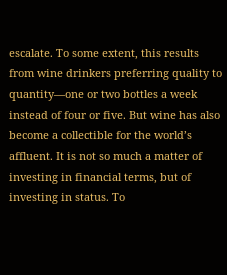escalate. To some extent, this results from wine drinkers preferring quality to quantity—one or two bottles a week instead of four or five. But wine has also become a collectible for the world’s affluent. It is not so much a matter of investing in financial terms, but of investing in status. To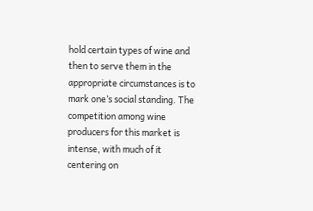hold certain types of wine and then to serve them in the appropriate circumstances is to mark one’s social standing. The competition among wine producers for this market is intense, with much of it centering on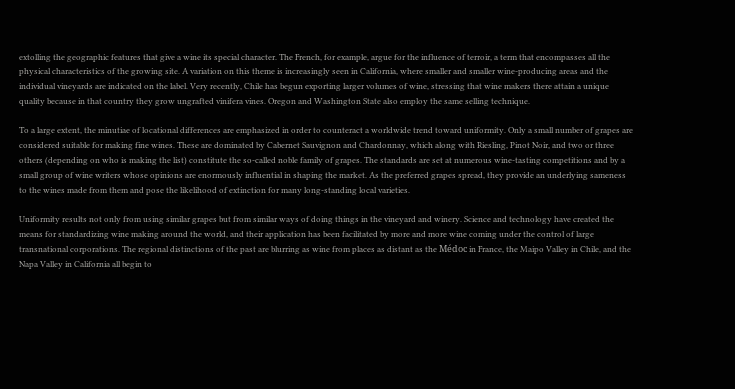extolling the geographic features that give a wine its special character. The French, for example, argue for the influence of terroir, a term that encompasses all the physical characteristics of the growing site. A variation on this theme is increasingly seen in California, where smaller and smaller wine-producing areas and the individual vineyards are indicated on the label. Very recently, Chile has begun exporting larger volumes of wine, stressing that wine makers there attain a unique quality because in that country they grow ungrafted vinifera vines. Oregon and Washington State also employ the same selling technique.

To a large extent, the minutiae of locational differences are emphasized in order to counteract a worldwide trend toward uniformity. Only a small number of grapes are considered suitable for making fine wines. These are dominated by Cabernet Sauvignon and Chardonnay, which along with Riesling, Pinot Noir, and two or three others (depending on who is making the list) constitute the so-called noble family of grapes. The standards are set at numerous wine-tasting competitions and by a small group of wine writers whose opinions are enormously influential in shaping the market. As the preferred grapes spread, they provide an underlying sameness to the wines made from them and pose the likelihood of extinction for many long-standing local varieties.

Uniformity results not only from using similar grapes but from similar ways of doing things in the vineyard and winery. Science and technology have created the means for standardizing wine making around the world, and their application has been facilitated by more and more wine coming under the control of large transnational corporations. The regional distinctions of the past are blurring as wine from places as distant as the Médoc in France, the Maipo Valley in Chile, and the Napa Valley in California all begin to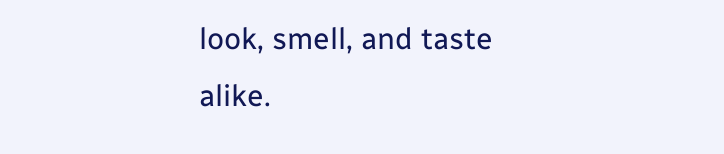look, smell, and taste alike.